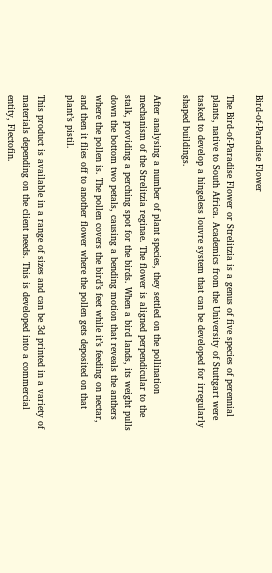Bird-of-Paradise Flower

The Bird-of-Paradise Flower or Strelitzia is a genus of five species of perennial plants, native to South Africa. Academics from the University of Stuttgart were tasked to develop a hingeless louvre system that can be developed for irregularly shaped buildings.

After analysing a number of plant species, they settled on the pollination mechanism of the Strelitzia reginae. The flower is aligned perpendicular to the stalk, providing a perching spot for the birds. When a bird lands, its weight pulls down the bottom two petals, causing a bending motion that reveals the anthers where the pollen is. The pollen covers the bird’s feet while it’s feeding on nectar, and then it flies off to another flower where the pollen gets deposited on that plant’s pistil.

This product is available in a range of sizes and can be 3d printed in a variety of materials depending on the client needs. This is developed into a commercial entity, Flectofin.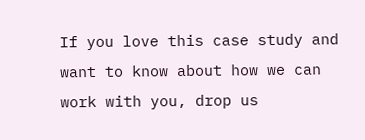If you love this case study and want to know about how we can work with you, drop us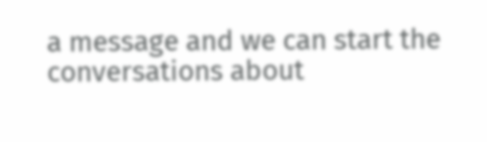a message and we can start the conversations about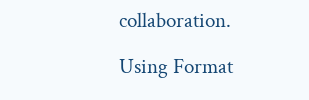collaboration.

Using Format